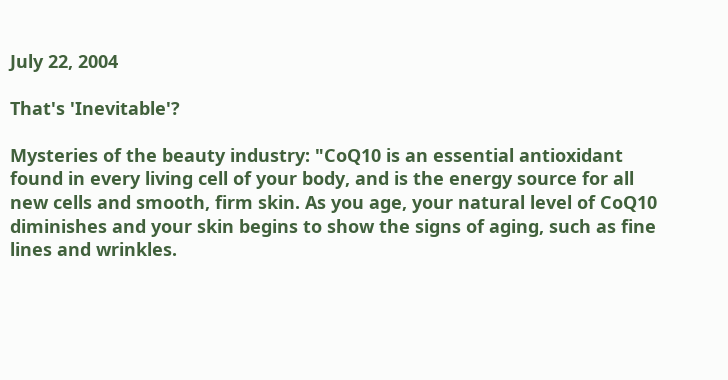July 22, 2004

That's 'Inevitable'?

Mysteries of the beauty industry: "CoQ10 is an essential antioxidant found in every living cell of your body, and is the energy source for all new cells and smooth, firm skin. As you age, your natural level of CoQ10 diminishes and your skin begins to show the signs of aging, such as fine lines and wrinkles.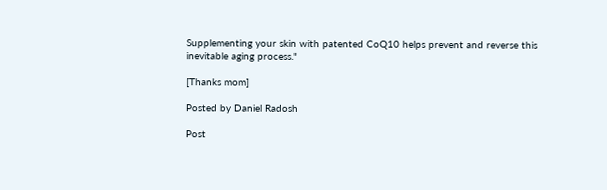Supplementing your skin with patented CoQ10 helps prevent and reverse this inevitable aging process."

[Thanks mom]

Posted by Daniel Radosh

Post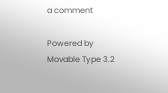a comment

Powered by
Movable Type 3.2